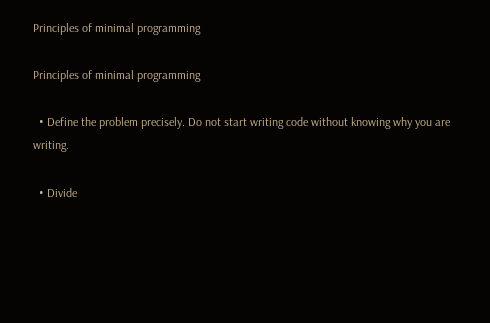Principles of minimal programming

Principles of minimal programming

  • Define the problem precisely. Do not start writing code without knowing why you are writing.

  • Divide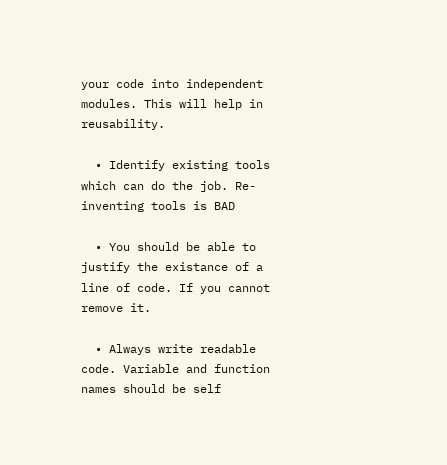your code into independent modules. This will help in reusability.

  • Identify existing tools which can do the job. Re-inventing tools is BAD

  • You should be able to justify the existance of a line of code. If you cannot remove it.

  • Always write readable code. Variable and function names should be self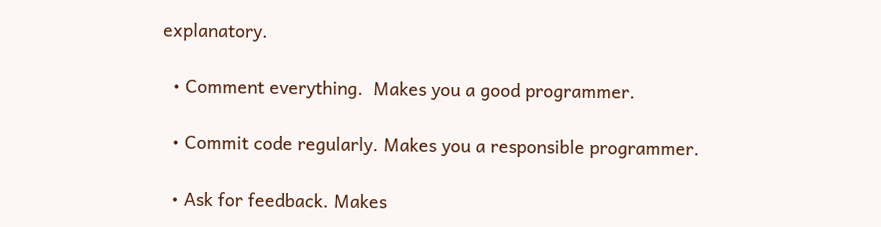explanatory.

  • Comment everything.  Makes you a good programmer.

  • Commit code regularly. Makes you a responsible programmer.

  • Ask for feedback. Makes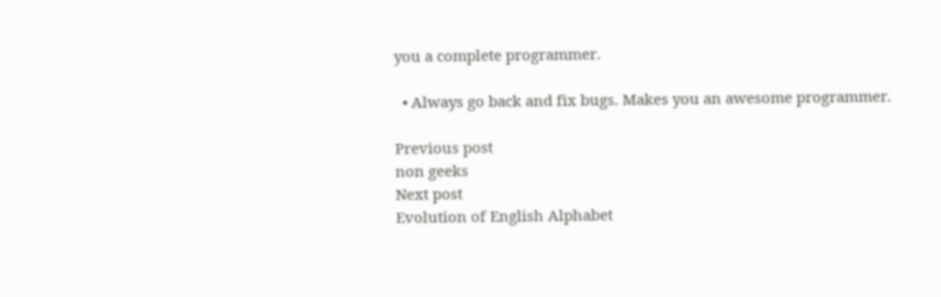you a complete programmer.

  • Always go back and fix bugs. Makes you an awesome programmer.

Previous post
non geeks
Next post
Evolution of English Alphabet